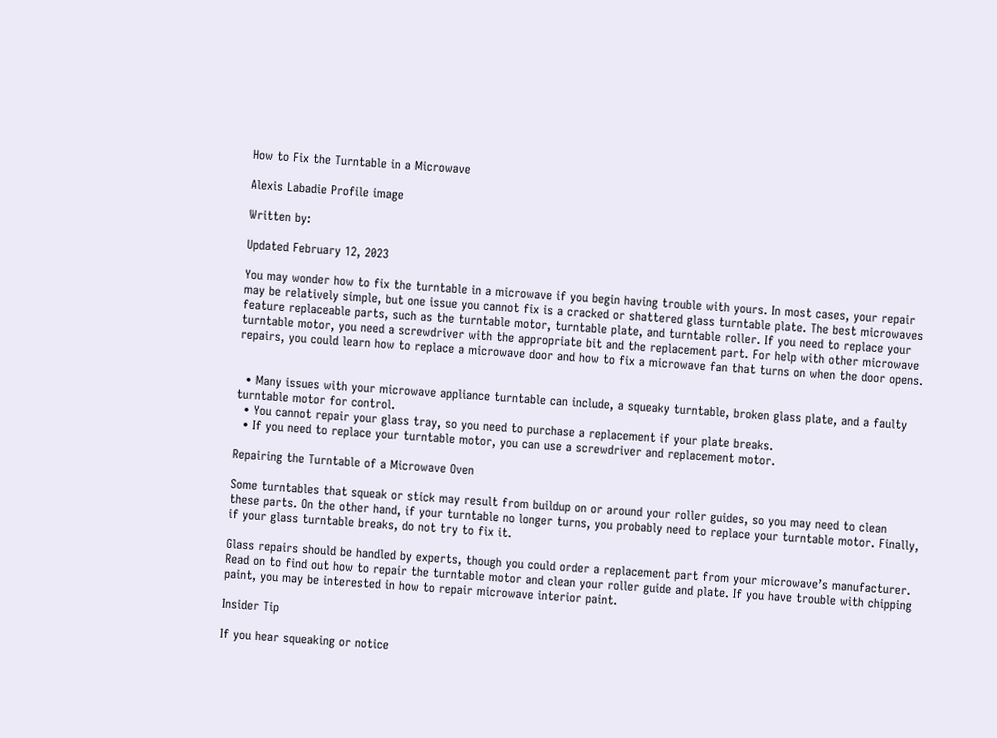How to Fix the Turntable in a Microwave

Alexis Labadie Profile image

Written by:

Updated February 12, 2023

You may wonder how to fix the turntable in a microwave if you begin having trouble with yours. In most cases, your repair may be relatively simple, but one issue you cannot fix is a cracked or shattered glass turntable plate. The best microwaves feature replaceable parts, such as the turntable motor, turntable plate, and turntable roller. If you need to replace your turntable motor, you need a screwdriver with the appropriate bit and the replacement part. For help with other microwave repairs, you could learn how to replace a microwave door and how to fix a microwave fan that turns on when the door opens.


  • Many issues with your microwave appliance turntable can include, a squeaky turntable, broken glass plate, and a faulty turntable motor for control.
  • You cannot repair your glass tray, so you need to purchase a replacement if your plate breaks.
  • If you need to replace your turntable motor, you can use a screwdriver and replacement motor.

Repairing the Turntable of a Microwave Oven

Some turntables that squeak or stick may result from buildup on or around your roller guides, so you may need to clean these parts. On the other hand, if your turntable no longer turns, you probably need to replace your turntable motor. Finally, if your glass turntable breaks, do not try to fix it.

Glass repairs should be handled by experts, though you could order a replacement part from your microwave’s manufacturer. Read on to find out how to repair the turntable motor and clean your roller guide and plate. If you have trouble with chipping paint, you may be interested in how to repair microwave interior paint.

Insider Tip

If you hear squeaking or notice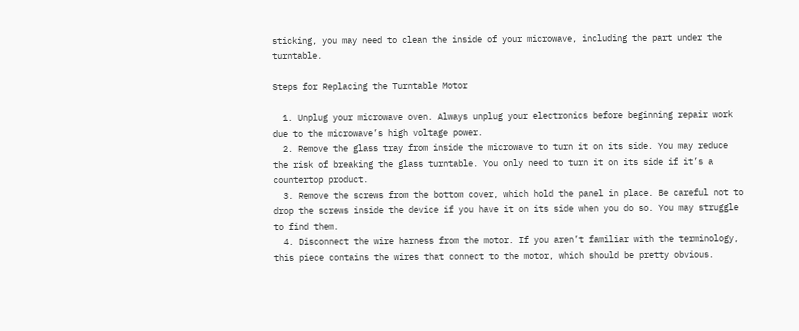sticking, you may need to clean the inside of your microwave, including the part under the turntable.

Steps for Replacing the Turntable Motor

  1. Unplug your microwave oven. Always unplug your electronics before beginning repair work due to the microwave’s high voltage power.
  2. Remove the glass tray from inside the microwave to turn it on its side. You may reduce the risk of breaking the glass turntable. You only need to turn it on its side if it’s a countertop product.
  3. Remove the screws from the bottom cover, which hold the panel in place. Be careful not to drop the screws inside the device if you have it on its side when you do so. You may struggle to find them.
  4. Disconnect the wire harness from the motor. If you aren’t familiar with the terminology, this piece contains the wires that connect to the motor, which should be pretty obvious.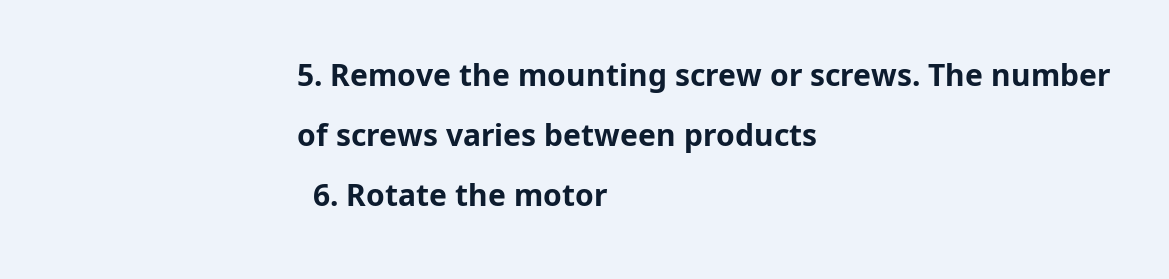5. Remove the mounting screw or screws. The number of screws varies between products
  6. Rotate the motor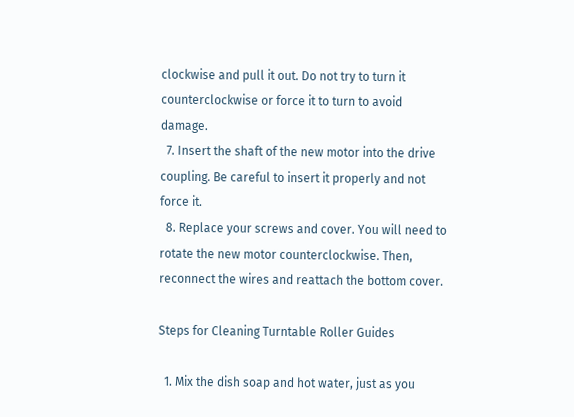clockwise and pull it out. Do not try to turn it counterclockwise or force it to turn to avoid damage.
  7. Insert the shaft of the new motor into the drive coupling. Be careful to insert it properly and not force it.
  8. Replace your screws and cover. You will need to rotate the new motor counterclockwise. Then, reconnect the wires and reattach the bottom cover.

Steps for Cleaning Turntable Roller Guides

  1. Mix the dish soap and hot water, just as you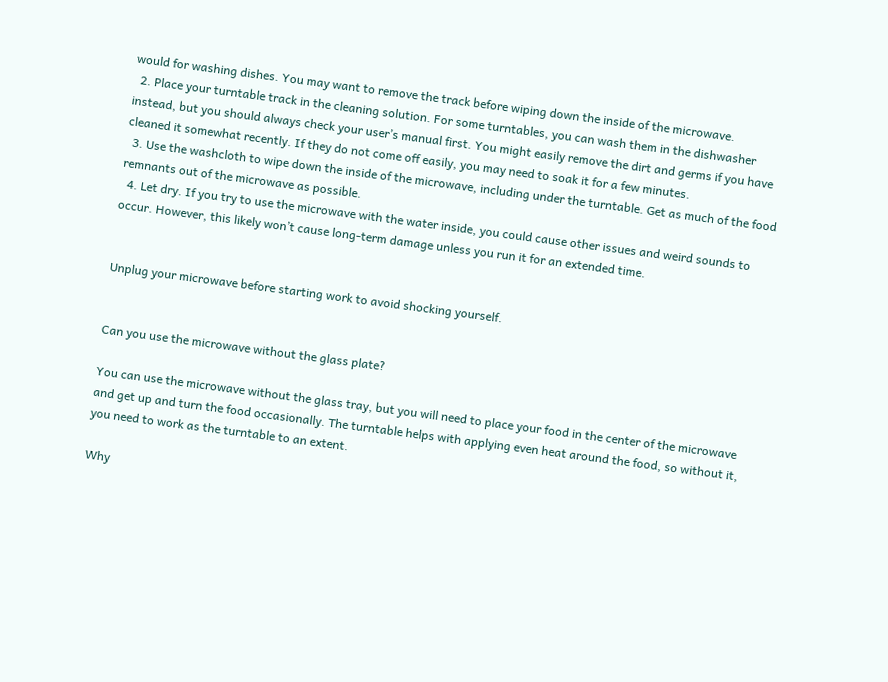would for washing dishes. You may want to remove the track before wiping down the inside of the microwave.
  2. Place your turntable track in the cleaning solution. For some turntables, you can wash them in the dishwasher instead, but you should always check your user’s manual first. You might easily remove the dirt and germs if you have cleaned it somewhat recently. If they do not come off easily, you may need to soak it for a few minutes.
  3. Use the washcloth to wipe down the inside of the microwave, including under the turntable. Get as much of the food remnants out of the microwave as possible.
  4. Let dry. If you try to use the microwave with the water inside, you could cause other issues and weird sounds to occur. However, this likely won’t cause long-term damage unless you run it for an extended time.


Unplug your microwave before starting work to avoid shocking yourself.


Can you use the microwave without the glass plate?

You can use the microwave without the glass tray, but you will need to place your food in the center of the microwave and get up and turn the food occasionally. The turntable helps with applying even heat around the food, so without it, you need to work as the turntable to an extent.

Why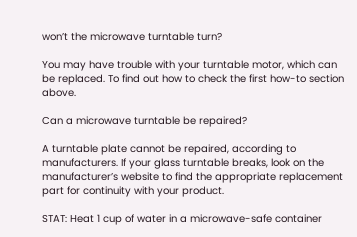won’t the microwave turntable turn?

You may have trouble with your turntable motor, which can be replaced. To find out how to check the first how-to section above.

Can a microwave turntable be repaired?

A turntable plate cannot be repaired, according to manufacturers. If your glass turntable breaks, look on the manufacturer’s website to find the appropriate replacement part for continuity with your product.

STAT: Heat 1 cup of water in a microwave-safe container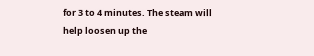for 3 to 4 minutes. The steam will help loosen up the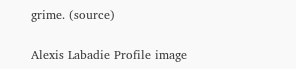grime. (source)

Alexis Labadie Profile image